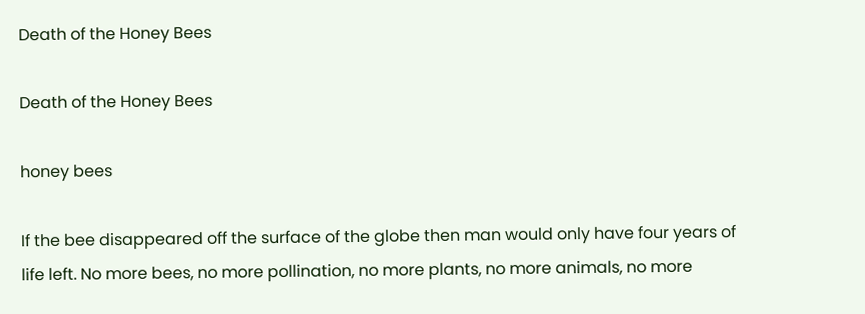Death of the Honey Bees

Death of the Honey Bees

honey bees

If the bee disappeared off the surface of the globe then man would only have four years of life left. No more bees, no more pollination, no more plants, no more animals, no more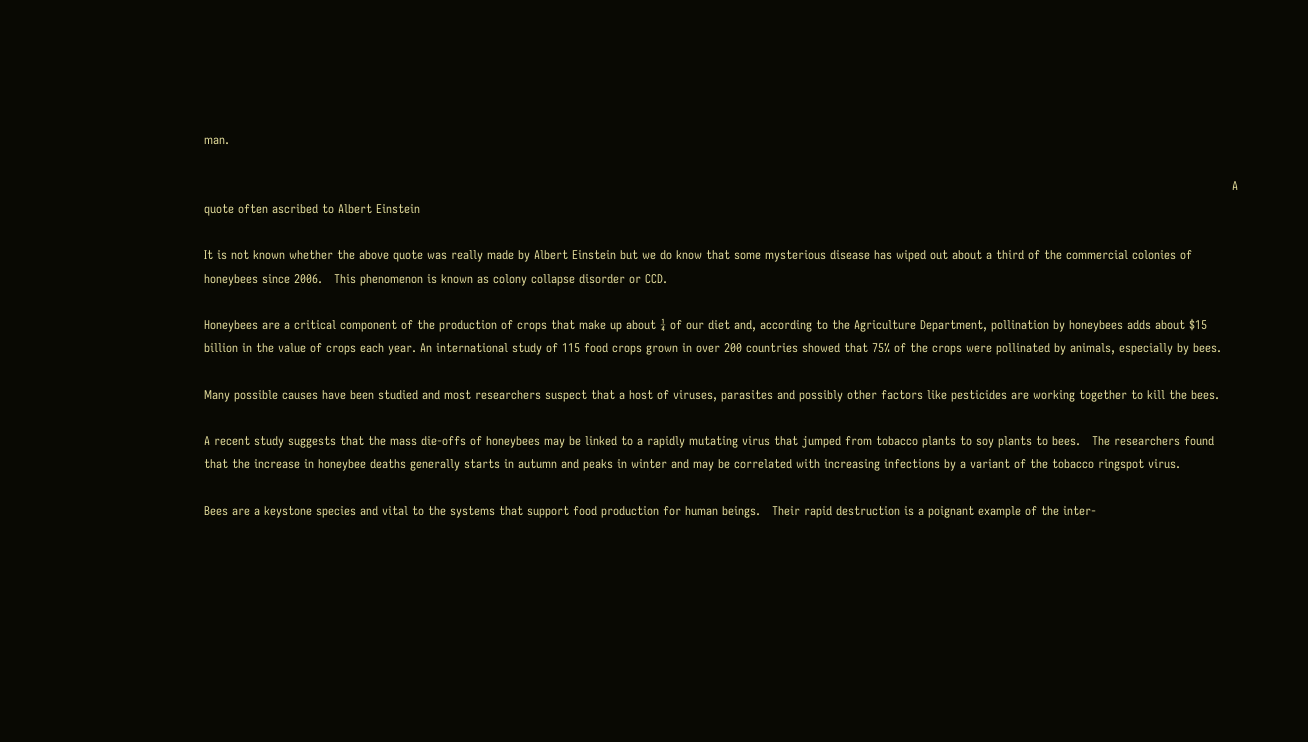man.

                                                                                                                                                                                                                                                                 A quote often ascribed to Albert Einstein

It is not known whether the above quote was really made by Albert Einstein but we do know that some mysterious disease has wiped out about a third of the commercial colonies of honeybees since 2006.   This phenomenon is known as colony collapse disorder or CCD.

Honeybees are a critical component of the production of crops that make up about ¼ of our diet and, according to the Agriculture Department, pollination by honeybees adds about $15 billion in the value of crops each year. An international study of 115 food crops grown in over 200 countries showed that 75% of the crops were pollinated by animals, especially by bees.

Many possible causes have been studied and most researchers suspect that a host of viruses, parasites and possibly other factors like pesticides are working together to kill the bees.

A recent study suggests that the mass die-offs of honeybees may be linked to a rapidly mutating virus that jumped from tobacco plants to soy plants to bees.   The researchers found that the increase in honeybee deaths generally starts in autumn and peaks in winter and may be correlated with increasing infections by a variant of the tobacco ringspot virus.

Bees are a keystone species and vital to the systems that support food production for human beings.   Their rapid destruction is a poignant example of the inter-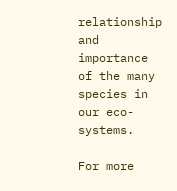relationship and importance of the many species in our eco-systems.

For more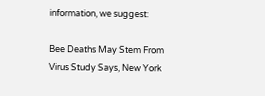information, we suggest:

Bee Deaths May Stem From Virus Study Says, New York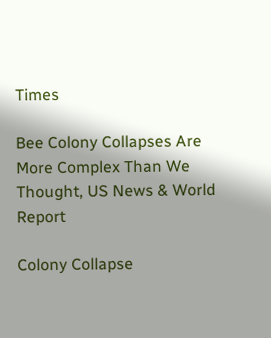Times

Bee Colony Collapses Are More Complex Than We Thought, US News & World Report

Colony Collapse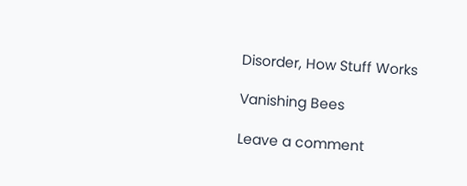Disorder, How Stuff Works

Vanishing Bees

Leave a comment